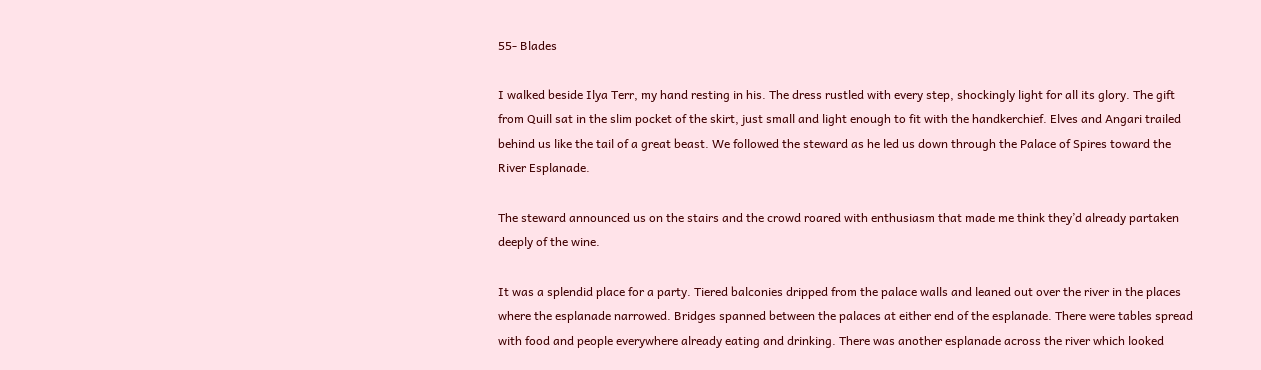55- Blades

I walked beside Ilya Terr, my hand resting in his. The dress rustled with every step, shockingly light for all its glory. The gift from Quill sat in the slim pocket of the skirt, just small and light enough to fit with the handkerchief. Elves and Angari trailed behind us like the tail of a great beast. We followed the steward as he led us down through the Palace of Spires toward the River Esplanade.

The steward announced us on the stairs and the crowd roared with enthusiasm that made me think they’d already partaken deeply of the wine.

It was a splendid place for a party. Tiered balconies dripped from the palace walls and leaned out over the river in the places where the esplanade narrowed. Bridges spanned between the palaces at either end of the esplanade. There were tables spread with food and people everywhere already eating and drinking. There was another esplanade across the river which looked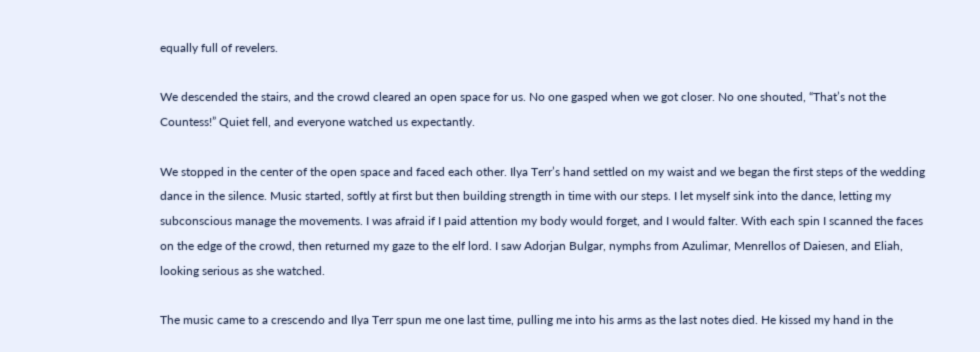equally full of revelers.

We descended the stairs, and the crowd cleared an open space for us. No one gasped when we got closer. No one shouted, “That’s not the Countess!” Quiet fell, and everyone watched us expectantly.

We stopped in the center of the open space and faced each other. Ilya Terr’s hand settled on my waist and we began the first steps of the wedding dance in the silence. Music started, softly at first but then building strength in time with our steps. I let myself sink into the dance, letting my subconscious manage the movements. I was afraid if I paid attention my body would forget, and I would falter. With each spin I scanned the faces on the edge of the crowd, then returned my gaze to the elf lord. I saw Adorjan Bulgar, nymphs from Azulimar, Menrellos of Daiesen, and Eliah, looking serious as she watched.

The music came to a crescendo and Ilya Terr spun me one last time, pulling me into his arms as the last notes died. He kissed my hand in the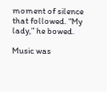moment of silence that followed. “My lady,” he bowed.

Music was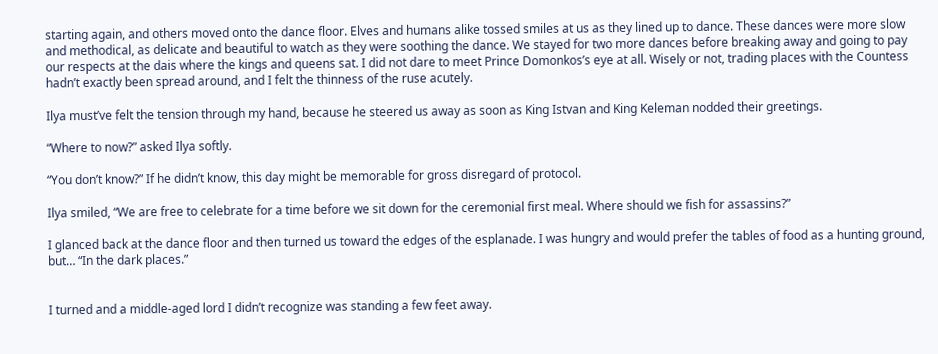starting again, and others moved onto the dance floor. Elves and humans alike tossed smiles at us as they lined up to dance. These dances were more slow and methodical, as delicate and beautiful to watch as they were soothing the dance. We stayed for two more dances before breaking away and going to pay our respects at the dais where the kings and queens sat. I did not dare to meet Prince Domonkos’s eye at all. Wisely or not, trading places with the Countess hadn’t exactly been spread around, and I felt the thinness of the ruse acutely.

Ilya must’ve felt the tension through my hand, because he steered us away as soon as King Istvan and King Keleman nodded their greetings.

“Where to now?” asked Ilya softly.

“You don’t know?” If he didn’t know, this day might be memorable for gross disregard of protocol.

Ilya smiled, “We are free to celebrate for a time before we sit down for the ceremonial first meal. Where should we fish for assassins?”

I glanced back at the dance floor and then turned us toward the edges of the esplanade. I was hungry and would prefer the tables of food as a hunting ground, but… “In the dark places.”


I turned and a middle-aged lord I didn’t recognize was standing a few feet away.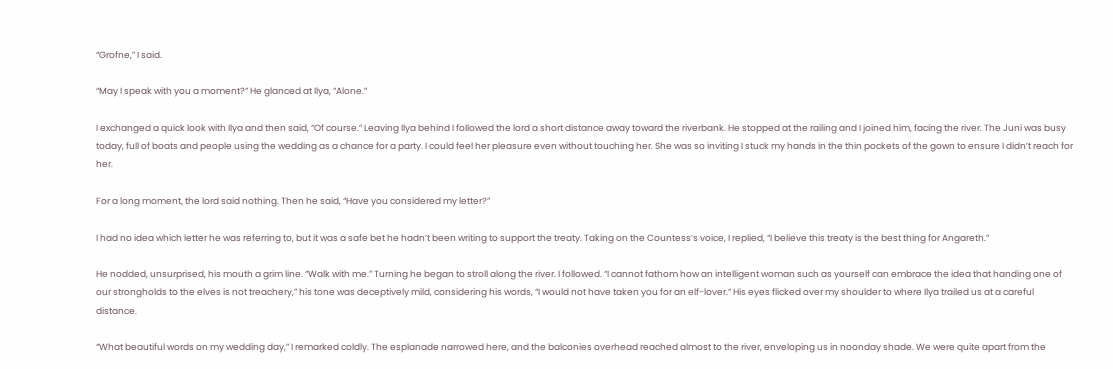“Grofne,” I said.

“May I speak with you a moment?” He glanced at Ilya, “Alone.”

I exchanged a quick look with Ilya and then said, “Of course.” Leaving Ilya behind I followed the lord a short distance away toward the riverbank. He stopped at the railing and I joined him, facing the river. The Juni was busy today, full of boats and people using the wedding as a chance for a party. I could feel her pleasure even without touching her. She was so inviting I stuck my hands in the thin pockets of the gown to ensure I didn’t reach for her.

For a long moment, the lord said nothing. Then he said, “Have you considered my letter?”

I had no idea which letter he was referring to, but it was a safe bet he hadn’t been writing to support the treaty. Taking on the Countess’s voice, I replied, “I believe this treaty is the best thing for Angareth.”

He nodded, unsurprised, his mouth a grim line. “Walk with me.” Turning he began to stroll along the river. I followed. “I cannot fathom how an intelligent woman such as yourself can embrace the idea that handing one of our strongholds to the elves is not treachery,” his tone was deceptively mild, considering his words, “I would not have taken you for an elf-lover.” His eyes flicked over my shoulder to where Ilya trailed us at a careful distance.

“What beautiful words on my wedding day,” I remarked coldly. The esplanade narrowed here, and the balconies overhead reached almost to the river, enveloping us in noonday shade. We were quite apart from the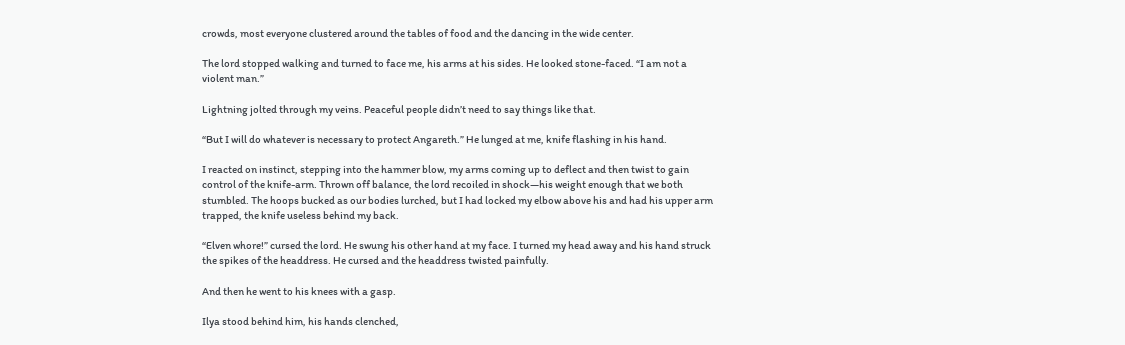crowds, most everyone clustered around the tables of food and the dancing in the wide center.

The lord stopped walking and turned to face me, his arms at his sides. He looked stone-faced. “I am not a violent man.”

Lightning jolted through my veins. Peaceful people didn’t need to say things like that.

“But I will do whatever is necessary to protect Angareth.” He lunged at me, knife flashing in his hand.

I reacted on instinct, stepping into the hammer blow, my arms coming up to deflect and then twist to gain control of the knife-arm. Thrown off balance, the lord recoiled in shock—his weight enough that we both stumbled. The hoops bucked as our bodies lurched, but I had locked my elbow above his and had his upper arm trapped, the knife useless behind my back.

“Elven whore!” cursed the lord. He swung his other hand at my face. I turned my head away and his hand struck the spikes of the headdress. He cursed and the headdress twisted painfully.

And then he went to his knees with a gasp.

Ilya stood behind him, his hands clenched,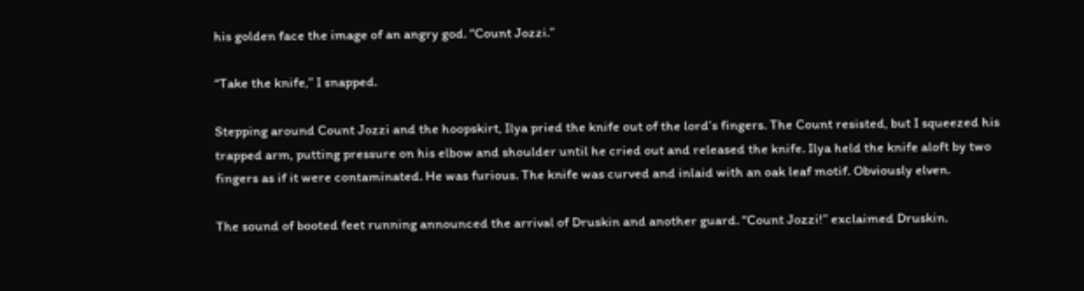his golden face the image of an angry god. “Count Jozzi.”

“Take the knife,” I snapped.

Stepping around Count Jozzi and the hoopskirt, Ilya pried the knife out of the lord’s fingers. The Count resisted, but I squeezed his trapped arm, putting pressure on his elbow and shoulder until he cried out and released the knife. Ilya held the knife aloft by two fingers as if it were contaminated. He was furious. The knife was curved and inlaid with an oak leaf motif. Obviously elven.

The sound of booted feet running announced the arrival of Druskin and another guard. “Count Jozzi!” exclaimed Druskin.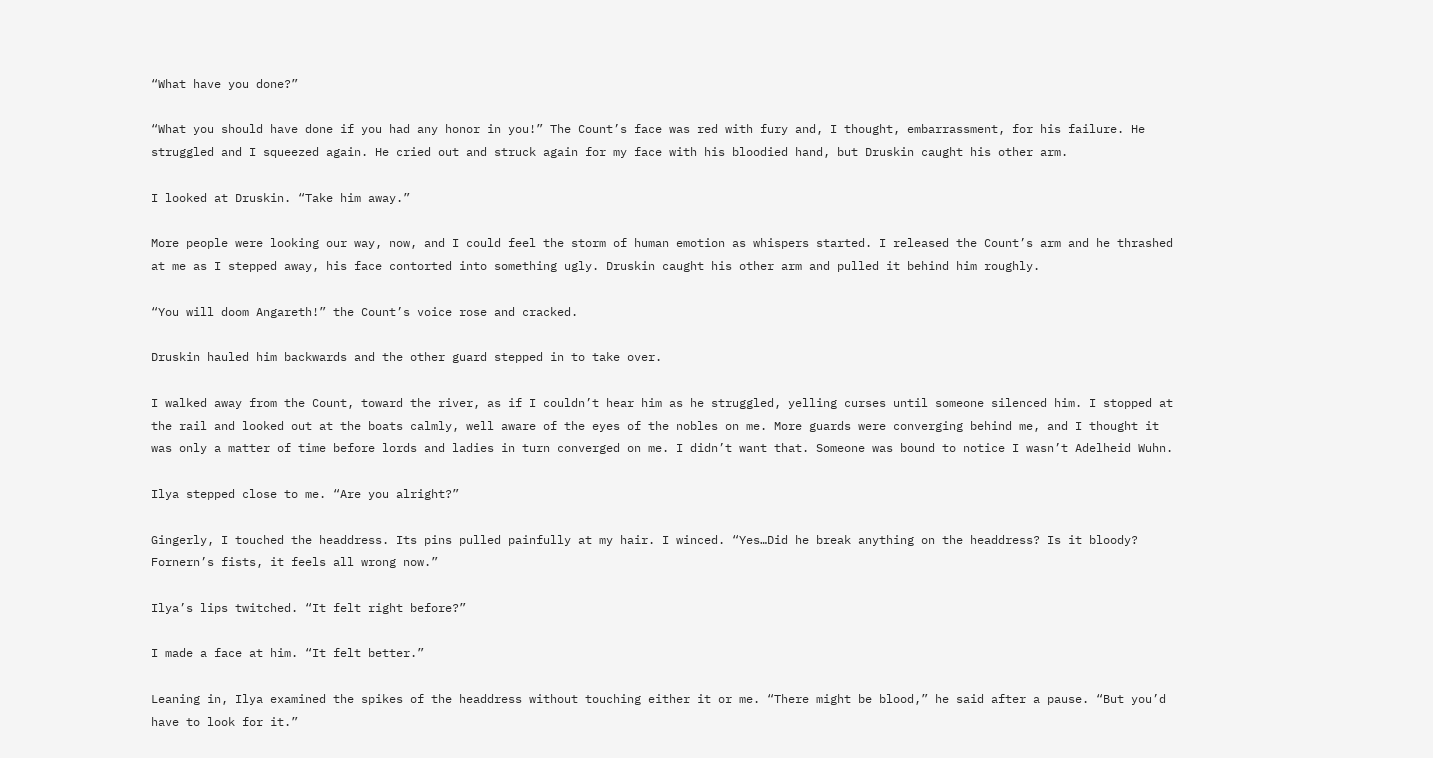“What have you done?”

“What you should have done if you had any honor in you!” The Count’s face was red with fury and, I thought, embarrassment, for his failure. He struggled and I squeezed again. He cried out and struck again for my face with his bloodied hand, but Druskin caught his other arm.

I looked at Druskin. “Take him away.”

More people were looking our way, now, and I could feel the storm of human emotion as whispers started. I released the Count’s arm and he thrashed at me as I stepped away, his face contorted into something ugly. Druskin caught his other arm and pulled it behind him roughly.

“You will doom Angareth!” the Count’s voice rose and cracked.

Druskin hauled him backwards and the other guard stepped in to take over.

I walked away from the Count, toward the river, as if I couldn’t hear him as he struggled, yelling curses until someone silenced him. I stopped at the rail and looked out at the boats calmly, well aware of the eyes of the nobles on me. More guards were converging behind me, and I thought it was only a matter of time before lords and ladies in turn converged on me. I didn’t want that. Someone was bound to notice I wasn’t Adelheid Wuhn.

Ilya stepped close to me. “Are you alright?”

Gingerly, I touched the headdress. Its pins pulled painfully at my hair. I winced. “Yes…Did he break anything on the headdress? Is it bloody? Fornern’s fists, it feels all wrong now.”

Ilya’s lips twitched. “It felt right before?”

I made a face at him. “It felt better.”

Leaning in, Ilya examined the spikes of the headdress without touching either it or me. “There might be blood,” he said after a pause. “But you’d have to look for it.”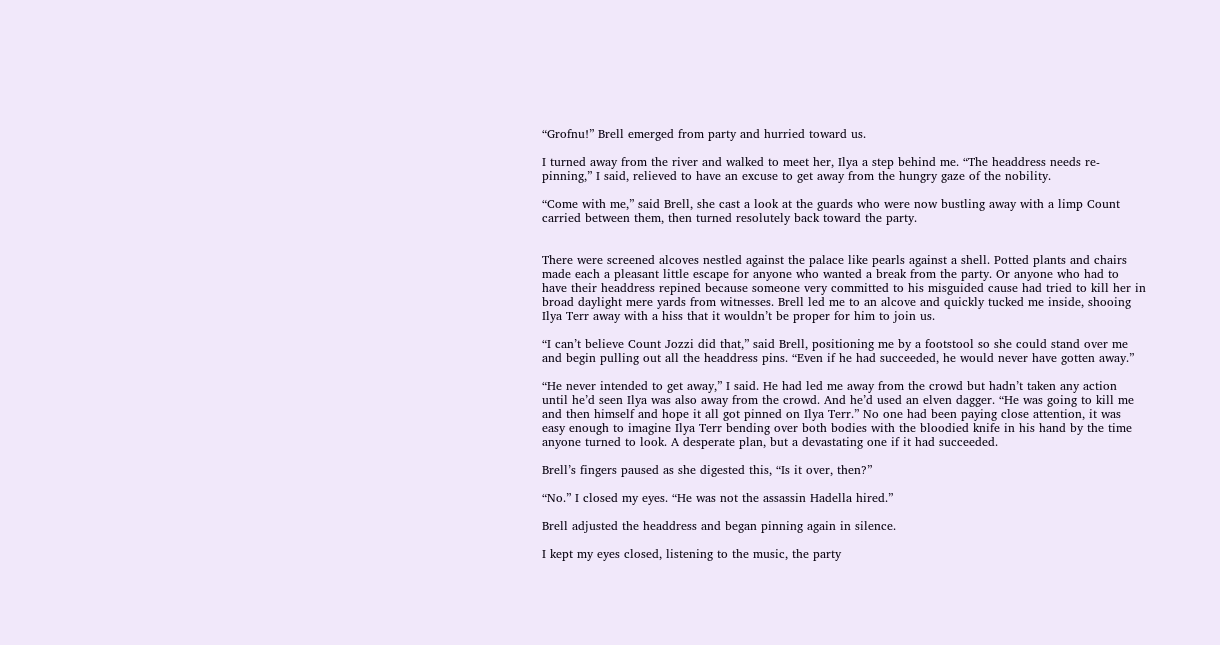“Grofnu!” Brell emerged from party and hurried toward us.

I turned away from the river and walked to meet her, Ilya a step behind me. “The headdress needs re-pinning,” I said, relieved to have an excuse to get away from the hungry gaze of the nobility.

“Come with me,” said Brell, she cast a look at the guards who were now bustling away with a limp Count carried between them, then turned resolutely back toward the party.


There were screened alcoves nestled against the palace like pearls against a shell. Potted plants and chairs made each a pleasant little escape for anyone who wanted a break from the party. Or anyone who had to have their headdress repined because someone very committed to his misguided cause had tried to kill her in broad daylight mere yards from witnesses. Brell led me to an alcove and quickly tucked me inside, shooing Ilya Terr away with a hiss that it wouldn’t be proper for him to join us.

“I can’t believe Count Jozzi did that,” said Brell, positioning me by a footstool so she could stand over me and begin pulling out all the headdress pins. “Even if he had succeeded, he would never have gotten away.”

“He never intended to get away,” I said. He had led me away from the crowd but hadn’t taken any action until he’d seen Ilya was also away from the crowd. And he’d used an elven dagger. “He was going to kill me and then himself and hope it all got pinned on Ilya Terr.” No one had been paying close attention, it was easy enough to imagine Ilya Terr bending over both bodies with the bloodied knife in his hand by the time anyone turned to look. A desperate plan, but a devastating one if it had succeeded.

Brell’s fingers paused as she digested this, “Is it over, then?”

“No.” I closed my eyes. “He was not the assassin Hadella hired.”

Brell adjusted the headdress and began pinning again in silence.

I kept my eyes closed, listening to the music, the party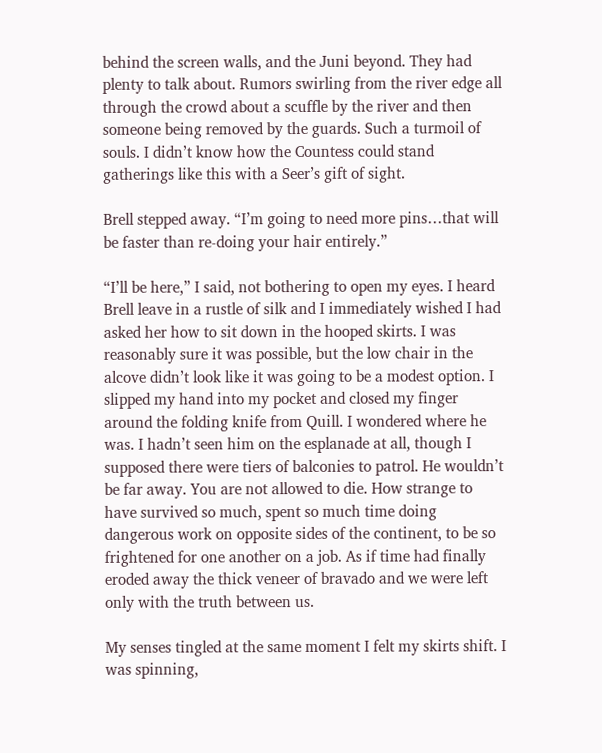behind the screen walls, and the Juni beyond. They had plenty to talk about. Rumors swirling from the river edge all through the crowd about a scuffle by the river and then someone being removed by the guards. Such a turmoil of souls. I didn’t know how the Countess could stand gatherings like this with a Seer’s gift of sight.

Brell stepped away. “I’m going to need more pins…that will be faster than re-doing your hair entirely.”

“I’ll be here,” I said, not bothering to open my eyes. I heard Brell leave in a rustle of silk and I immediately wished I had asked her how to sit down in the hooped skirts. I was reasonably sure it was possible, but the low chair in the alcove didn’t look like it was going to be a modest option. I slipped my hand into my pocket and closed my finger around the folding knife from Quill. I wondered where he was. I hadn’t seen him on the esplanade at all, though I supposed there were tiers of balconies to patrol. He wouldn’t be far away. You are not allowed to die. How strange to have survived so much, spent so much time doing dangerous work on opposite sides of the continent, to be so frightened for one another on a job. As if time had finally eroded away the thick veneer of bravado and we were left only with the truth between us.

My senses tingled at the same moment I felt my skirts shift. I was spinning,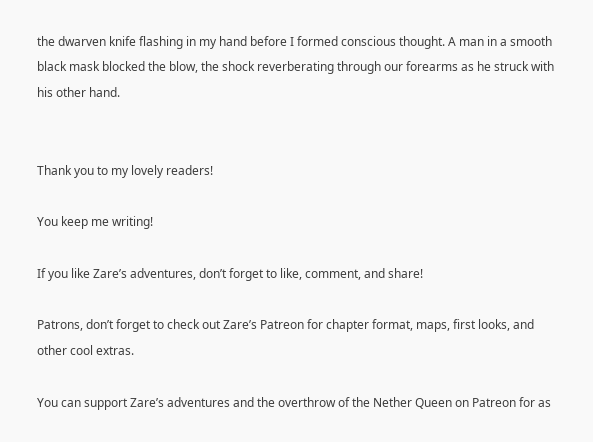the dwarven knife flashing in my hand before I formed conscious thought. A man in a smooth black mask blocked the blow, the shock reverberating through our forearms as he struck with his other hand.


Thank you to my lovely readers!

You keep me writing!

If you like Zare’s adventures, don’t forget to like, comment, and share!

Patrons, don’t forget to check out Zare’s Patreon for chapter format, maps, first looks, and other cool extras.

You can support Zare’s adventures and the overthrow of the Nether Queen on Patreon for as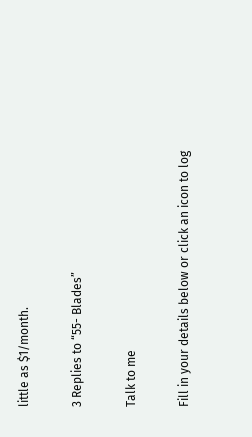little as $1/month.

3 Replies to “55- Blades”

Talk to me

Fill in your details below or click an icon to log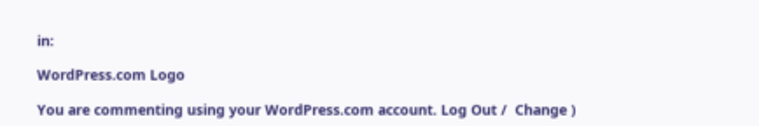in:

WordPress.com Logo

You are commenting using your WordPress.com account. Log Out /  Change )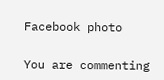Facebook photo

You are commenting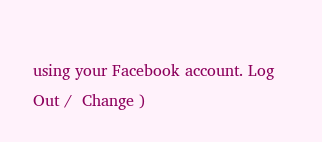using your Facebook account. Log Out /  Change )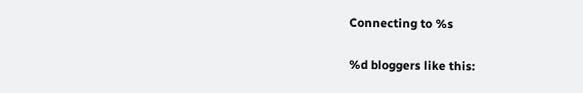Connecting to %s

%d bloggers like this: